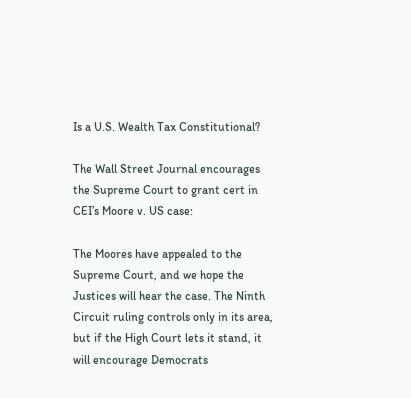Is a U.S. Wealth Tax Constitutional?

The Wall Street Journal encourages the Supreme Court to grant cert in CEI’s Moore v. US case:

The Moores have appealed to the Supreme Court, and we hope the Justices will hear the case. The Ninth Circuit ruling controls only in its area, but if the High Court lets it stand, it will encourage Democrats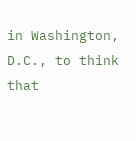in Washington, D.C., to think that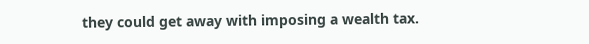they could get away with imposing a wealth tax.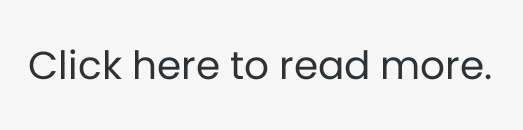Click here to read more.